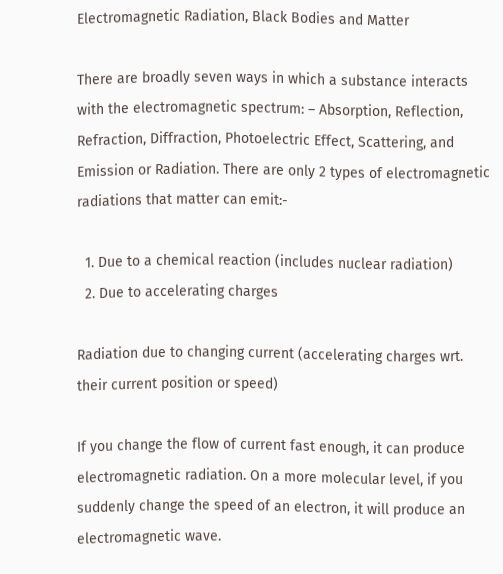Electromagnetic Radiation, Black Bodies and Matter

There are broadly seven ways in which a substance interacts with the electromagnetic spectrum: – Absorption, Reflection, Refraction, Diffraction, Photoelectric Effect, Scattering, and Emission or Radiation. There are only 2 types of electromagnetic radiations that matter can emit:-

  1. Due to a chemical reaction (includes nuclear radiation)
  2. Due to accelerating charges

Radiation due to changing current (accelerating charges wrt. their current position or speed)

If you change the flow of current fast enough, it can produce electromagnetic radiation. On a more molecular level, if you suddenly change the speed of an electron, it will produce an electromagnetic wave.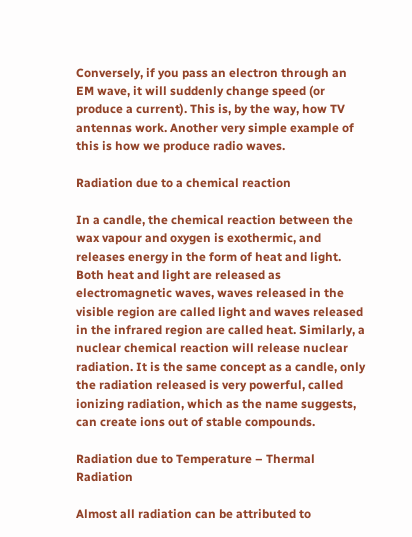Conversely, if you pass an electron through an EM wave, it will suddenly change speed (or produce a current). This is, by the way, how TV antennas work. Another very simple example of this is how we produce radio waves.

Radiation due to a chemical reaction

In a candle, the chemical reaction between the wax vapour and oxygen is exothermic, and releases energy in the form of heat and light. Both heat and light are released as electromagnetic waves, waves released in the visible region are called light and waves released in the infrared region are called heat. Similarly, a nuclear chemical reaction will release nuclear radiation. It is the same concept as a candle, only the radiation released is very powerful, called ionizing radiation, which as the name suggests, can create ions out of stable compounds.

Radiation due to Temperature – Thermal Radiation

Almost all radiation can be attributed to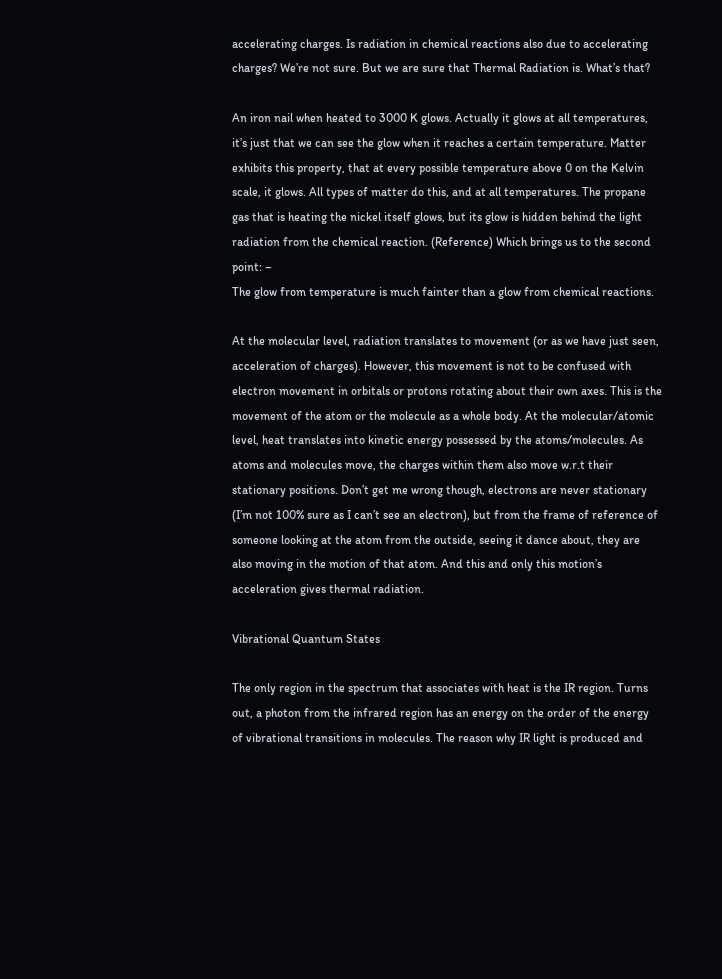accelerating charges. Is radiation in chemical reactions also due to accelerating charges? We’re not sure. But we are sure that Thermal Radiation is. What’s that?

An iron nail when heated to 3000 K glows. Actually it glows at all temperatures, it’s just that we can see the glow when it reaches a certain temperature. Matter exhibits this property, that at every possible temperature above 0 on the Kelvin scale, it glows. All types of matter do this, and at all temperatures. The propane gas that is heating the nickel itself glows, but its glow is hidden behind the light radiation from the chemical reaction. (Reference) Which brings us to the second point: –
The glow from temperature is much fainter than a glow from chemical reactions.

At the molecular level, radiation translates to movement (or as we have just seen, acceleration of charges). However, this movement is not to be confused with electron movement in orbitals or protons rotating about their own axes. This is the movement of the atom or the molecule as a whole body. At the molecular/atomic level, heat translates into kinetic energy possessed by the atoms/molecules. As atoms and molecules move, the charges within them also move w.r.t their stationary positions. Don’t get me wrong though, electrons are never stationary (I’m not 100% sure as I can’t see an electron), but from the frame of reference of someone looking at the atom from the outside, seeing it dance about, they are also moving in the motion of that atom. And this and only this motion’s acceleration gives thermal radiation.

Vibrational Quantum States

The only region in the spectrum that associates with heat is the IR region. Turns out, a photon from the infrared region has an energy on the order of the energy of vibrational transitions in molecules. The reason why IR light is produced and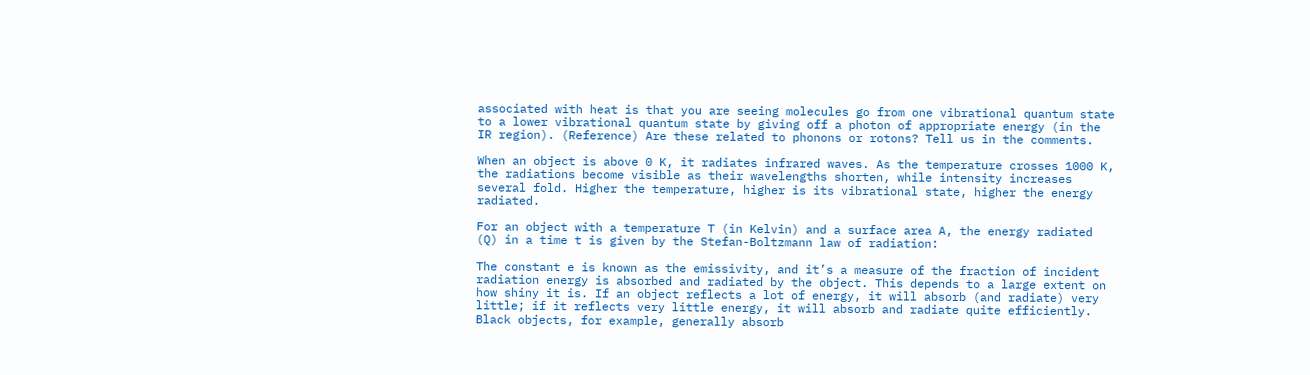associated with heat is that you are seeing molecules go from one vibrational quantum state to a lower vibrational quantum state by giving off a photon of appropriate energy (in the IR region). (Reference) Are these related to phonons or rotons? Tell us in the comments.

When an object is above 0 K, it radiates infrared waves. As the temperature crosses 1000 K, the radiations become visible as their wavelengths shorten, while intensity increases several fold. Higher the temperature, higher is its vibrational state, higher the energy radiated.

For an object with a temperature T (in Kelvin) and a surface area A, the energy radiated (Q) in a time t is given by the Stefan-Boltzmann law of radiation:

The constant e is known as the emissivity, and it’s a measure of the fraction of incident radiation energy is absorbed and radiated by the object. This depends to a large extent on how shiny it is. If an object reflects a lot of energy, it will absorb (and radiate) very little; if it reflects very little energy, it will absorb and radiate quite efficiently. Black objects, for example, generally absorb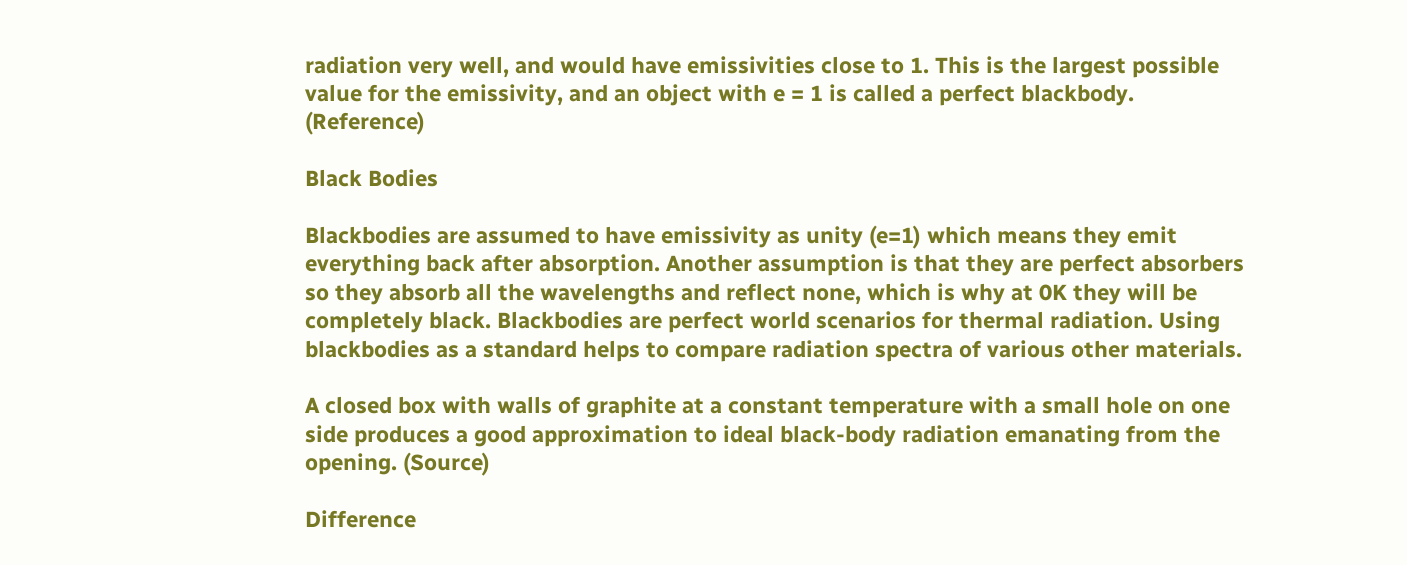radiation very well, and would have emissivities close to 1. This is the largest possible value for the emissivity, and an object with e = 1 is called a perfect blackbody. (Reference)

Black Bodies

Blackbodies are assumed to have emissivity as unity (e=1) which means they emit everything back after absorption. Another assumption is that they are perfect absorbers so they absorb all the wavelengths and reflect none, which is why at 0K they will be completely black. Blackbodies are perfect world scenarios for thermal radiation. Using blackbodies as a standard helps to compare radiation spectra of various other materials.

A closed box with walls of graphite at a constant temperature with a small hole on one side produces a good approximation to ideal black-body radiation emanating from the opening. (Source)

Difference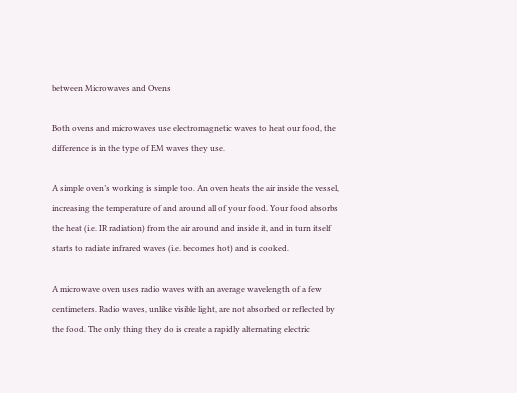between Microwaves and Ovens

Both ovens and microwaves use electromagnetic waves to heat our food, the difference is in the type of EM waves they use.

A simple oven’s working is simple too. An oven heats the air inside the vessel, increasing the temperature of and around all of your food. Your food absorbs the heat (i.e. IR radiation) from the air around and inside it, and in turn itself starts to radiate infrared waves (i.e. becomes hot) and is cooked.

A microwave oven uses radio waves with an average wavelength of a few centimeters. Radio waves, unlike visible light, are not absorbed or reflected by the food. The only thing they do is create a rapidly alternating electric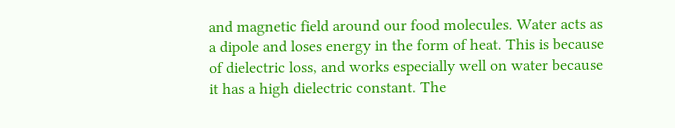and magnetic field around our food molecules. Water acts as a dipole and loses energy in the form of heat. This is because of dielectric loss, and works especially well on water because it has a high dielectric constant. The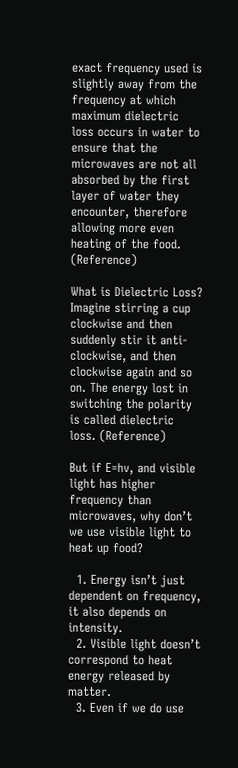exact frequency used is slightly away from the frequency at which maximum dielectric loss occurs in water to ensure that the microwaves are not all absorbed by the first layer of water they encounter, therefore allowing more even heating of the food. (Reference)

What is Dielectric Loss? Imagine stirring a cup clockwise and then suddenly stir it anti-clockwise, and then clockwise again and so on. The energy lost in switching the polarity is called dielectric loss. (Reference)

But if E=hv, and visible light has higher frequency than microwaves, why don’t we use visible light to heat up food?

  1. Energy isn’t just dependent on frequency, it also depends on intensity.
  2. Visible light doesn’t correspond to heat energy released by matter.
  3. Even if we do use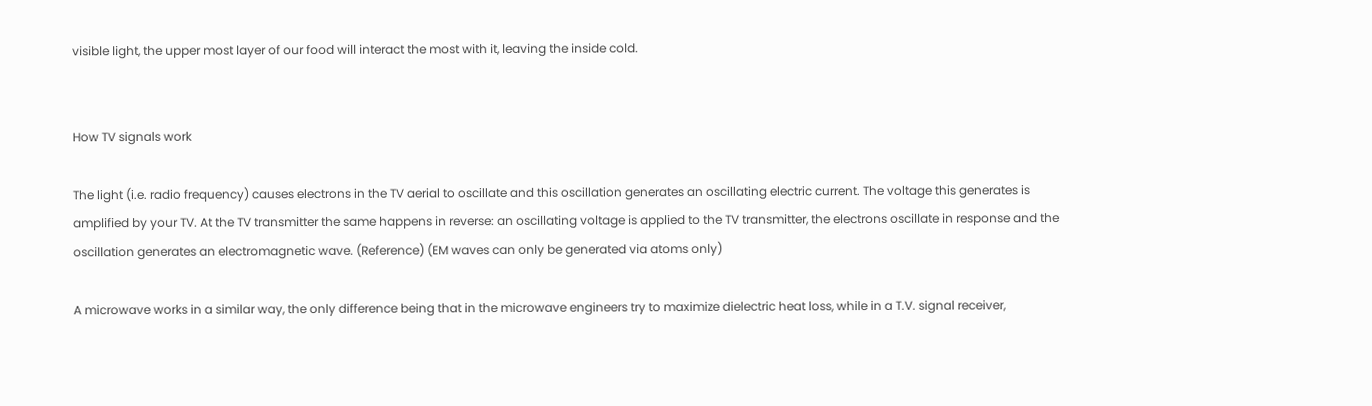visible light, the upper most layer of our food will interact the most with it, leaving the inside cold.


How TV signals work

The light (i.e. radio frequency) causes electrons in the TV aerial to oscillate and this oscillation generates an oscillating electric current. The voltage this generates is amplified by your TV. At the TV transmitter the same happens in reverse: an oscillating voltage is applied to the TV transmitter, the electrons oscillate in response and the oscillation generates an electromagnetic wave. (Reference) (EM waves can only be generated via atoms only)

A microwave works in a similar way, the only difference being that in the microwave engineers try to maximize dielectric heat loss, while in a T.V. signal receiver,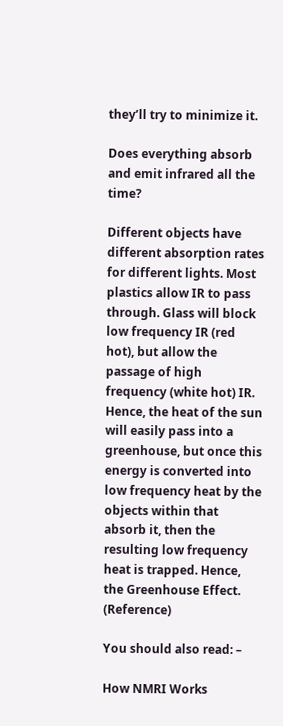they’ll try to minimize it.

Does everything absorb and emit infrared all the time?

Different objects have different absorption rates for different lights. Most plastics allow IR to pass through. Glass will block low frequency IR (red hot), but allow the passage of high frequency (white hot) IR. Hence, the heat of the sun will easily pass into a greenhouse, but once this energy is converted into low frequency heat by the objects within that absorb it, then the resulting low frequency heat is trapped. Hence, the Greenhouse Effect. (Reference)

You should also read: –

How NMRI Works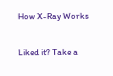How X-Ray Works

Liked it? Take a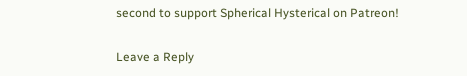second to support Spherical Hysterical on Patreon!

Leave a Reply